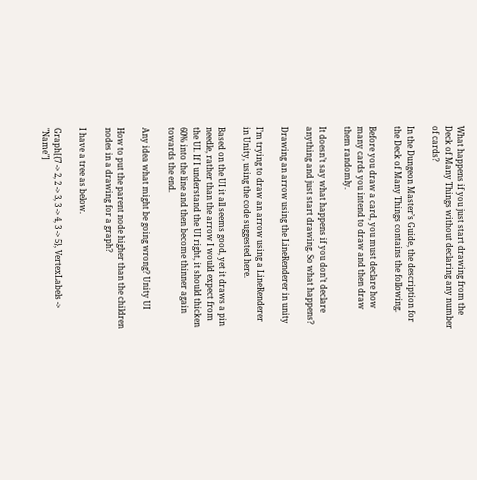What happens if you just start drawing from the Deck of Many Things without declaring any number of cards?

In the Dungeon Master’s Guide, the description for the Deck of Many Things contains the following.

Before you draw a card, you must declare how many cards you intend to draw and then draw them randomly.

It doesn’t say what happens if you don’t declare anything and just start drawing. So what happens?

Drawing an arrow using the LineRenderer in unity

I’m trying to draw an arrow using a LineRenderer in Unity, using the code suggested here.

Based on the UI it all seems good, yet it draws a pin needle, rather than the arrow I would expect from the UI. If I understand the UI right, it should thicken 60% into the line and then become thinner again towards the end.

Any idea what might be going wrong? Unity UI

How to put the parent node higher than the children nodes in a drawing for a graph?

I have a tree as below.

Graph[{7 -> 2, 2 -> 3, 3 -> 4, 3 -> 5}, VertexLabels -> "Name"]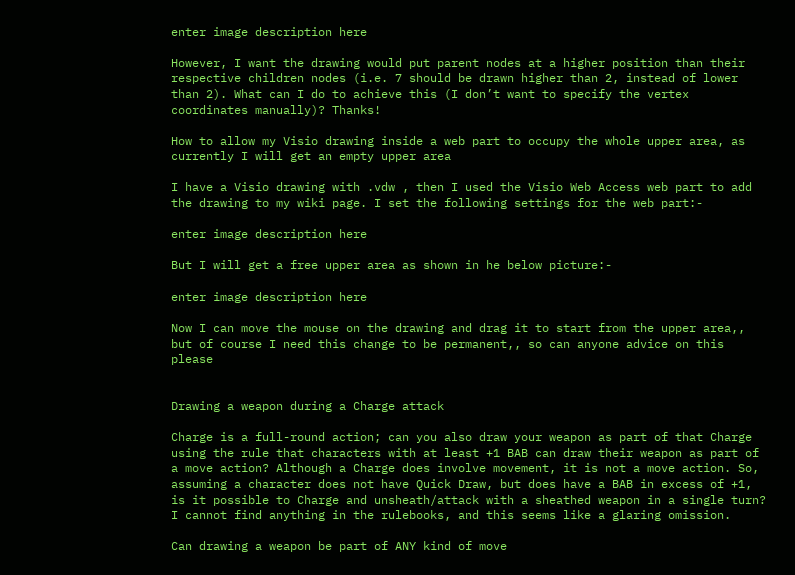enter image description here

However, I want the drawing would put parent nodes at a higher position than their respective children nodes (i.e. 7 should be drawn higher than 2, instead of lower than 2). What can I do to achieve this (I don’t want to specify the vertex coordinates manually)? Thanks!

How to allow my Visio drawing inside a web part to occupy the whole upper area, as currently I will get an empty upper area

I have a Visio drawing with .vdw , then I used the Visio Web Access web part to add the drawing to my wiki page. I set the following settings for the web part:-

enter image description here

But I will get a free upper area as shown in he below picture:-

enter image description here

Now I can move the mouse on the drawing and drag it to start from the upper area,, but of course I need this change to be permanent,, so can anyone advice on this please


Drawing a weapon during a Charge attack

Charge is a full-round action; can you also draw your weapon as part of that Charge using the rule that characters with at least +1 BAB can draw their weapon as part of a move action? Although a Charge does involve movement, it is not a move action. So, assuming a character does not have Quick Draw, but does have a BAB in excess of +1, is it possible to Charge and unsheath/attack with a sheathed weapon in a single turn? I cannot find anything in the rulebooks, and this seems like a glaring omission.

Can drawing a weapon be part of ANY kind of move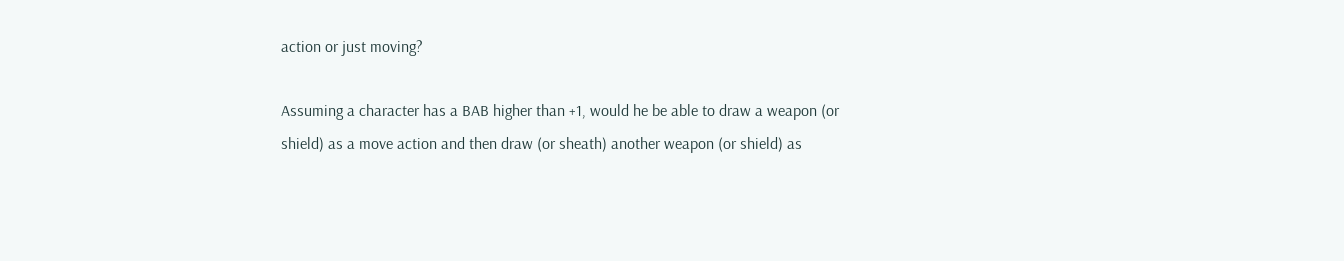action or just moving?

Assuming a character has a BAB higher than +1, would he be able to draw a weapon (or shield) as a move action and then draw (or sheath) another weapon (or shield) as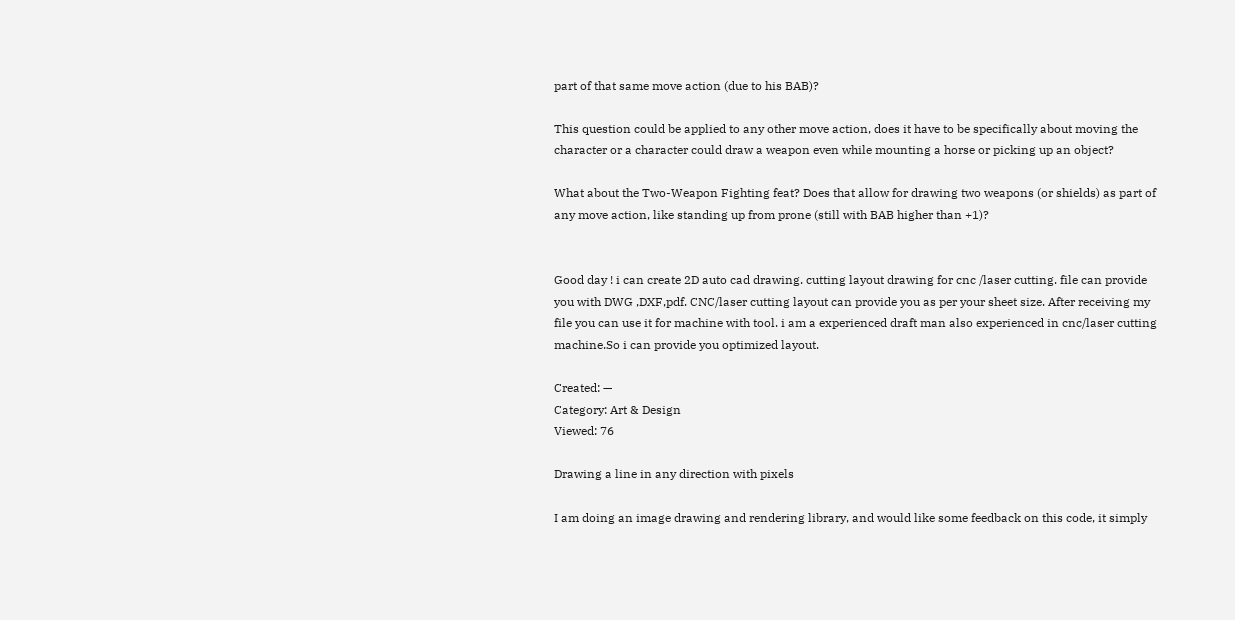part of that same move action (due to his BAB)?

This question could be applied to any other move action, does it have to be specifically about moving the character or a character could draw a weapon even while mounting a horse or picking up an object?

What about the Two-Weapon Fighting feat? Does that allow for drawing two weapons (or shields) as part of any move action, like standing up from prone (still with BAB higher than +1)?


Good day ! i can create 2D auto cad drawing. cutting layout drawing for cnc /laser cutting. file can provide you with DWG ,DXF,pdf. CNC/laser cutting layout can provide you as per your sheet size. After receiving my file you can use it for machine with tool. i am a experienced draft man also experienced in cnc/laser cutting machine.So i can provide you optimized layout.

Created: —
Category: Art & Design
Viewed: 76

Drawing a line in any direction with pixels

I am doing an image drawing and rendering library, and would like some feedback on this code, it simply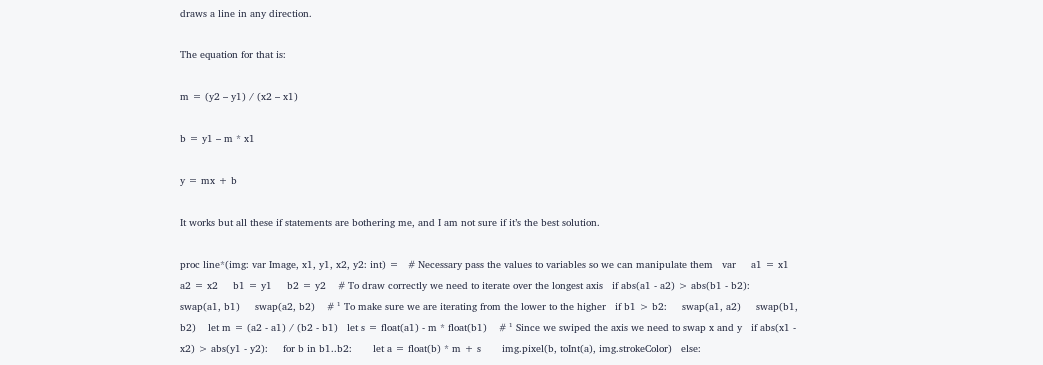draws a line in any direction.

The equation for that is:

m = (y2 – y1) / (x2 – x1)

b = y1 – m * x1

y = mx + b

It works but all these if statements are bothering me, and I am not sure if it’s the best solution.

proc line*(img: var Image, x1, y1, x2, y2: int) =   # Necessary pass the values to variables so we can manipulate them   var     a1 = x1     a2 = x2     b1 = y1     b2 = y2    # To draw correctly we need to iterate over the longest axis   if abs(a1 - a2) > abs(b1 - b2):     swap(a1, b1)     swap(a2, b2)    # ¹ To make sure we are iterating from the lower to the higher   if b1 > b2:     swap(a1, a2)     swap(b1, b2)    let m = (a2 - a1) / (b2 - b1)   let s = float(a1) - m * float(b1)    # ¹ Since we swiped the axis we need to swap x and y   if abs(x1 - x2) > abs(y1 - y2):     for b in b1..b2:       let a = float(b) * m + s       img.pixel(b, toInt(a), img.strokeColor)   else: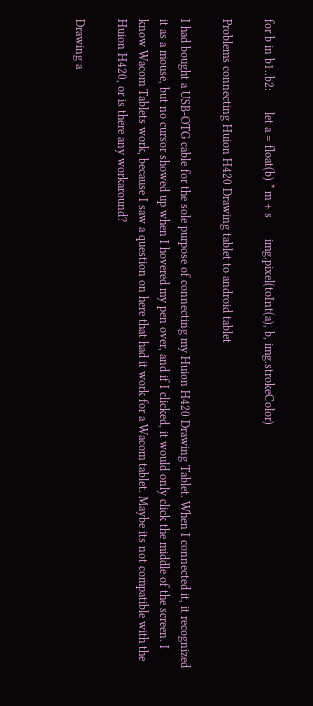for b in b1..b2:       let a = float(b) * m + s       img.pixel(toInt(a), b, img.strokeColor)

Problems connecting Huion H420 Drawing tablet to android tablet

I had bought a USB-OTG cable for the sole purpose of connecting my Huion H420 Drawing Tablet. When I connected it, it recognized it as a mouse, but no cursor showed up when I hovered my pen over, and if I clicked, it would only click the middle of the screen. I know Wacom Tablets work, because I saw a question on here that had it work for a Wacom tablet. Maybe its not compatible with the Huion H420, or is there any workaround?

Drawing a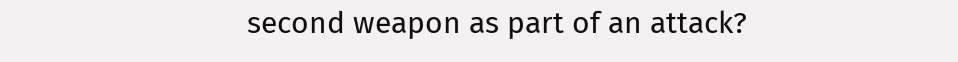second weapon as part of an attack?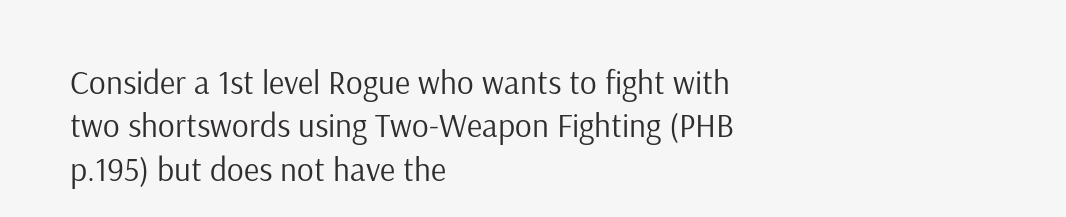Consider a 1st level Rogue who wants to fight with two shortswords using Two-Weapon Fighting (PHB p.195) but does not have the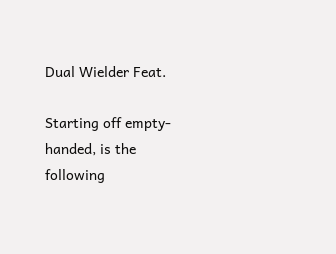Dual Wielder Feat.

Starting off empty-handed, is the following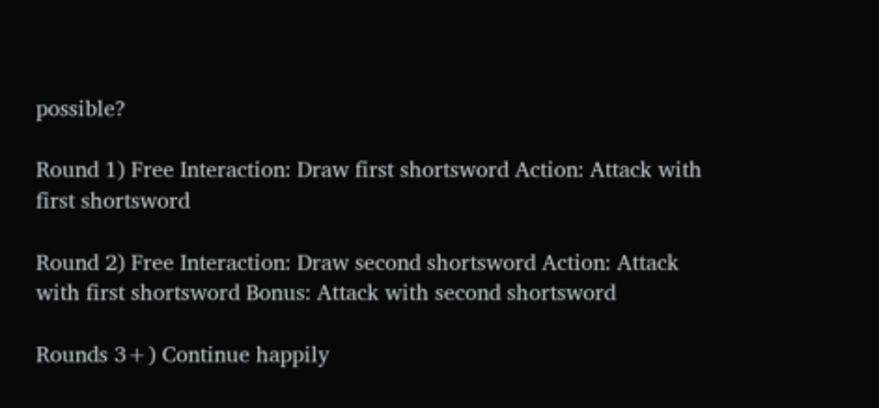possible?

Round 1) Free Interaction: Draw first shortsword Action: Attack with first shortsword

Round 2) Free Interaction: Draw second shortsword Action: Attack with first shortsword Bonus: Attack with second shortsword

Rounds 3+) Continue happily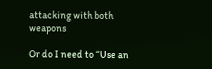attacking with both weapons

Or do I need to “Use an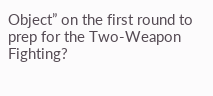Object” on the first round to prep for the Two-Weapon Fighting?